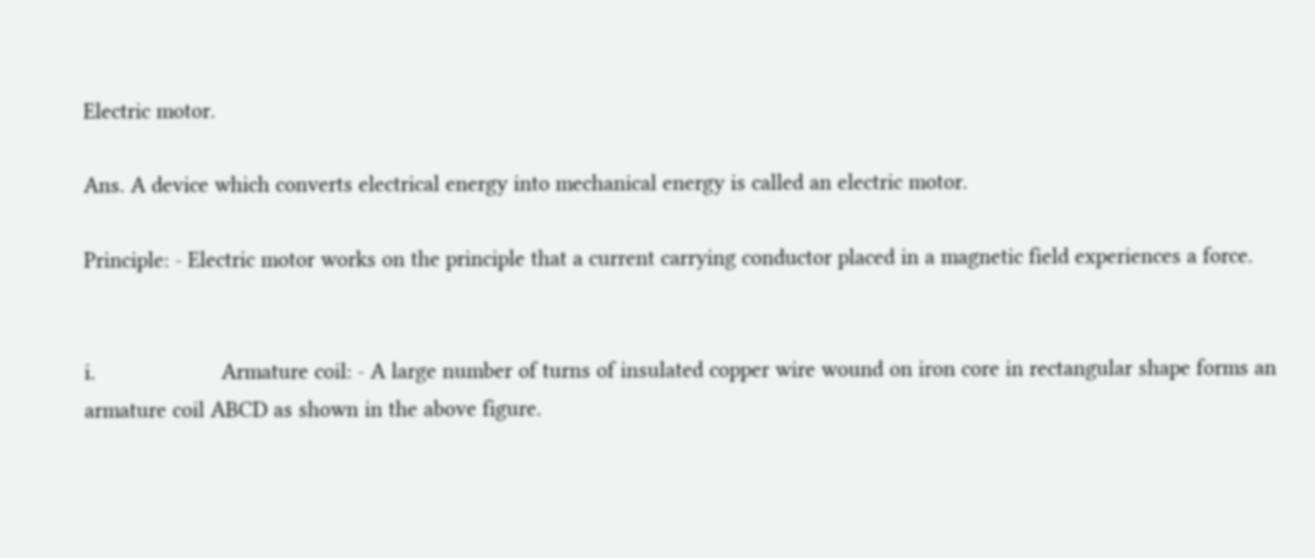Electric motor.

Ans. A device which converts electrical energy into mechanical energy is called an electric motor.

Principle: - Electric motor works on the principle that a current carrying conductor placed in a magnetic field experiences a force.


i.                     Armature coil: - A large number of turns of insulated copper wire wound on iron core in rectangular shape forms an armature coil ABCD as shown in the above figure.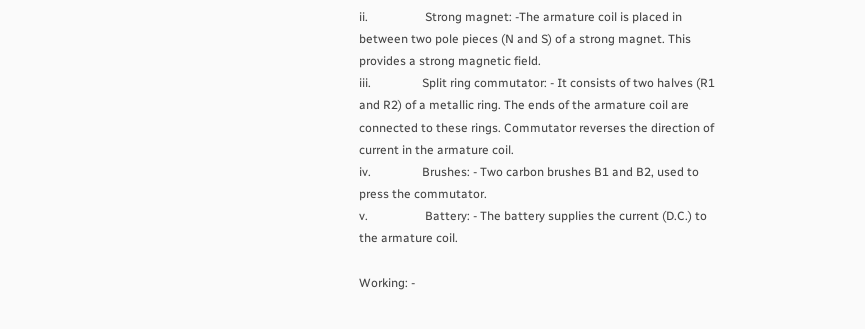ii.                   Strong magnet: -The armature coil is placed in between two pole pieces (N and S) of a strong magnet. This provides a strong magnetic field.
iii.                 Split ring commutator: - It consists of two halves (R1 and R2) of a metallic ring. The ends of the armature coil are connected to these rings. Commutator reverses the direction of current in the armature coil.
iv.                 Brushes: - Two carbon brushes B1 and B2, used to press the commutator.
v.                   Battery: - The battery supplies the current (D.C.) to the armature coil.

Working: -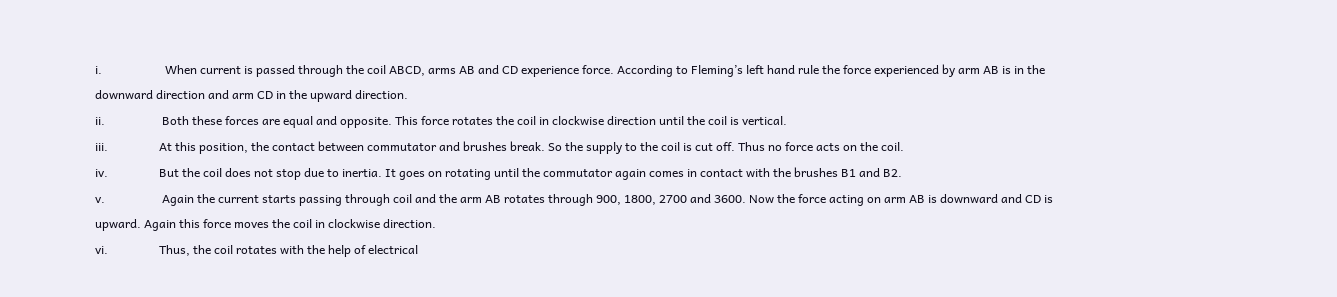i.                     When current is passed through the coil ABCD, arms AB and CD experience force. According to Fleming’s left hand rule the force experienced by arm AB is in the downward direction and arm CD in the upward direction.
ii.                   Both these forces are equal and opposite. This force rotates the coil in clockwise direction until the coil is vertical.
iii.                 At this position, the contact between commutator and brushes break. So the supply to the coil is cut off. Thus no force acts on the coil.
iv.                 But the coil does not stop due to inertia. It goes on rotating until the commutator again comes in contact with the brushes B1 and B2.
v.                   Again the current starts passing through coil and the arm AB rotates through 900, 1800, 2700 and 3600. Now the force acting on arm AB is downward and CD is upward. Again this force moves the coil in clockwise direction.
vi.                 Thus, the coil rotates with the help of electrical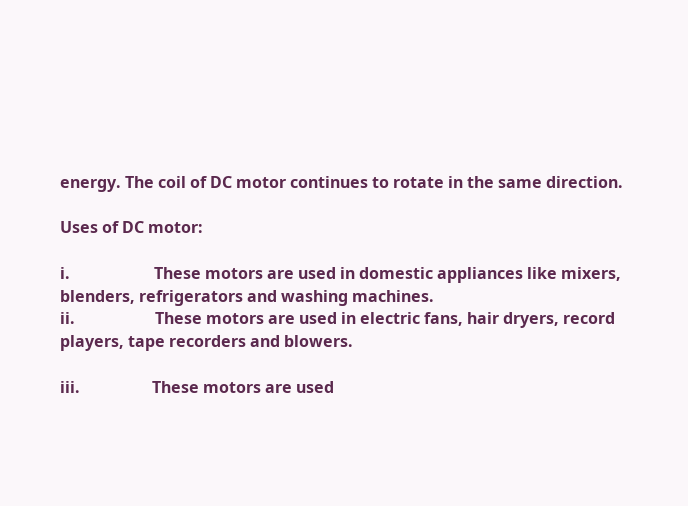energy. The coil of DC motor continues to rotate in the same direction.

Uses of DC motor:

i.                     These motors are used in domestic appliances like mixers, blenders, refrigerators and washing machines.
ii.                    These motors are used in electric fans, hair dryers, record players, tape recorders and blowers.

iii.                  These motors are used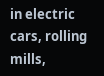in electric cars, rolling mills,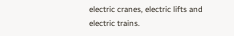electric cranes, electric lifts and electric trains.